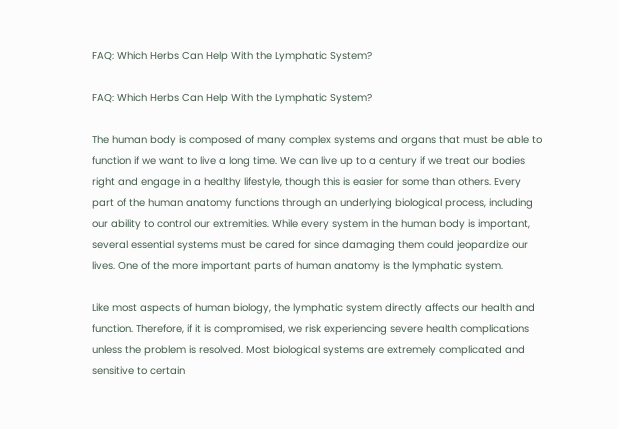FAQ: Which Herbs Can Help With the Lymphatic System?

FAQ: Which Herbs Can Help With the Lymphatic System?

The human body is composed of many complex systems and organs that must be able to function if we want to live a long time. We can live up to a century if we treat our bodies right and engage in a healthy lifestyle, though this is easier for some than others. Every part of the human anatomy functions through an underlying biological process, including our ability to control our extremities. While every system in the human body is important, several essential systems must be cared for since damaging them could jeopardize our lives. One of the more important parts of human anatomy is the lymphatic system.

Like most aspects of human biology, the lymphatic system directly affects our health and function. Therefore, if it is compromised, we risk experiencing severe health complications unless the problem is resolved. Most biological systems are extremely complicated and sensitive to certain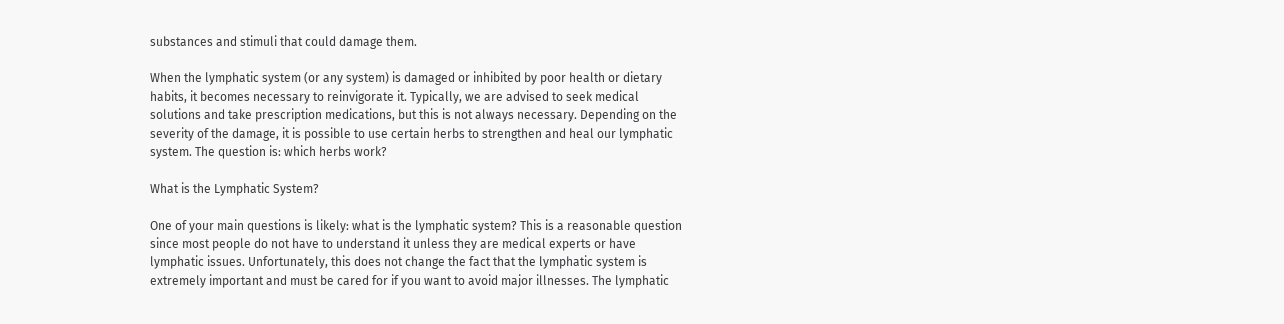substances and stimuli that could damage them.

When the lymphatic system (or any system) is damaged or inhibited by poor health or dietary habits, it becomes necessary to reinvigorate it. Typically, we are advised to seek medical solutions and take prescription medications, but this is not always necessary. Depending on the severity of the damage, it is possible to use certain herbs to strengthen and heal our lymphatic system. The question is: which herbs work?

What is the Lymphatic System?

One of your main questions is likely: what is the lymphatic system? This is a reasonable question since most people do not have to understand it unless they are medical experts or have lymphatic issues. Unfortunately, this does not change the fact that the lymphatic system is extremely important and must be cared for if you want to avoid major illnesses. The lymphatic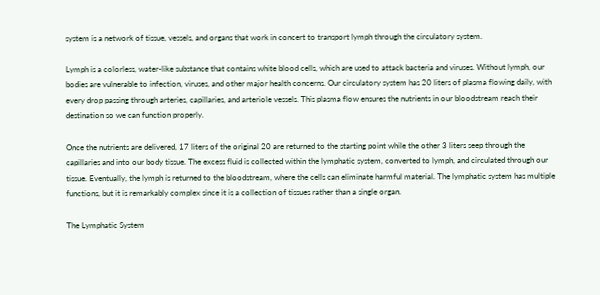system is a network of tissue, vessels, and organs that work in concert to transport lymph through the circulatory system.

Lymph is a colorless, water-like substance that contains white blood cells, which are used to attack bacteria and viruses. Without lymph, our bodies are vulnerable to infection, viruses, and other major health concerns. Our circulatory system has 20 liters of plasma flowing daily, with every drop passing through arteries, capillaries, and arteriole vessels. This plasma flow ensures the nutrients in our bloodstream reach their destination so we can function properly.

Once the nutrients are delivered, 17 liters of the original 20 are returned to the starting point while the other 3 liters seep through the capillaries and into our body tissue. The excess fluid is collected within the lymphatic system, converted to lymph, and circulated through our tissue. Eventually, the lymph is returned to the bloodstream, where the cells can eliminate harmful material. The lymphatic system has multiple functions, but it is remarkably complex since it is a collection of tissues rather than a single organ.

The Lymphatic System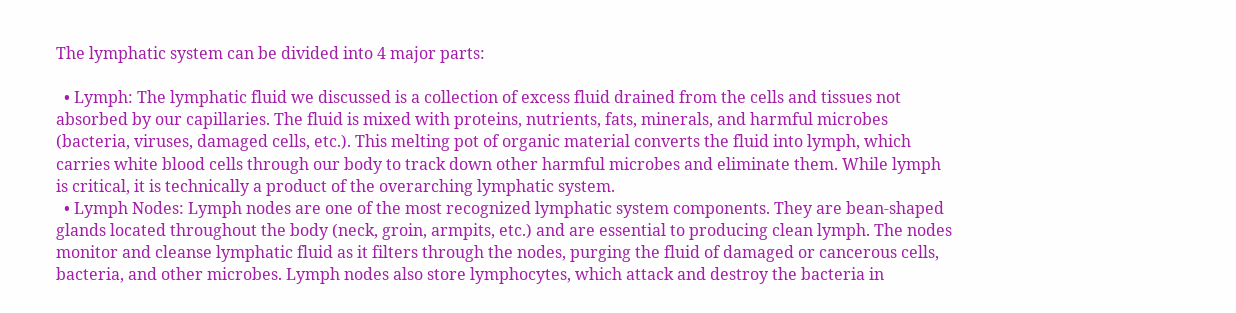The lymphatic system can be divided into 4 major parts:

  • Lymph: The lymphatic fluid we discussed is a collection of excess fluid drained from the cells and tissues not absorbed by our capillaries. The fluid is mixed with proteins, nutrients, fats, minerals, and harmful microbes (bacteria, viruses, damaged cells, etc.). This melting pot of organic material converts the fluid into lymph, which carries white blood cells through our body to track down other harmful microbes and eliminate them. While lymph is critical, it is technically a product of the overarching lymphatic system.
  • Lymph Nodes: Lymph nodes are one of the most recognized lymphatic system components. They are bean-shaped glands located throughout the body (neck, groin, armpits, etc.) and are essential to producing clean lymph. The nodes monitor and cleanse lymphatic fluid as it filters through the nodes, purging the fluid of damaged or cancerous cells, bacteria, and other microbes. Lymph nodes also store lymphocytes, which attack and destroy the bacteria in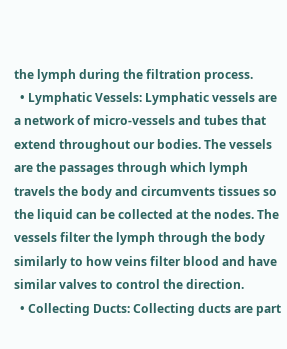the lymph during the filtration process.
  • Lymphatic Vessels: Lymphatic vessels are a network of micro-vessels and tubes that extend throughout our bodies. The vessels are the passages through which lymph travels the body and circumvents tissues so the liquid can be collected at the nodes. The vessels filter the lymph through the body similarly to how veins filter blood and have similar valves to control the direction.
  • Collecting Ducts: Collecting ducts are part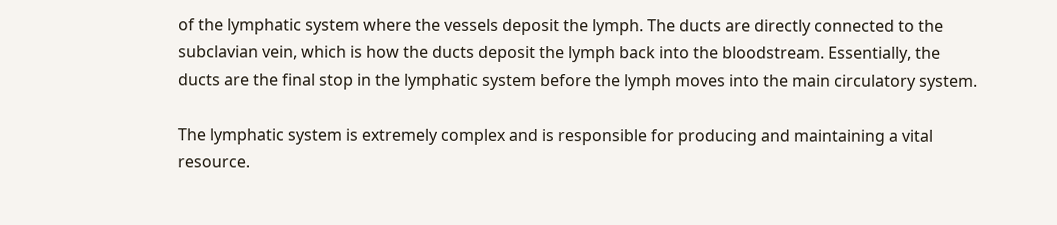of the lymphatic system where the vessels deposit the lymph. The ducts are directly connected to the subclavian vein, which is how the ducts deposit the lymph back into the bloodstream. Essentially, the ducts are the final stop in the lymphatic system before the lymph moves into the main circulatory system.

The lymphatic system is extremely complex and is responsible for producing and maintaining a vital resource.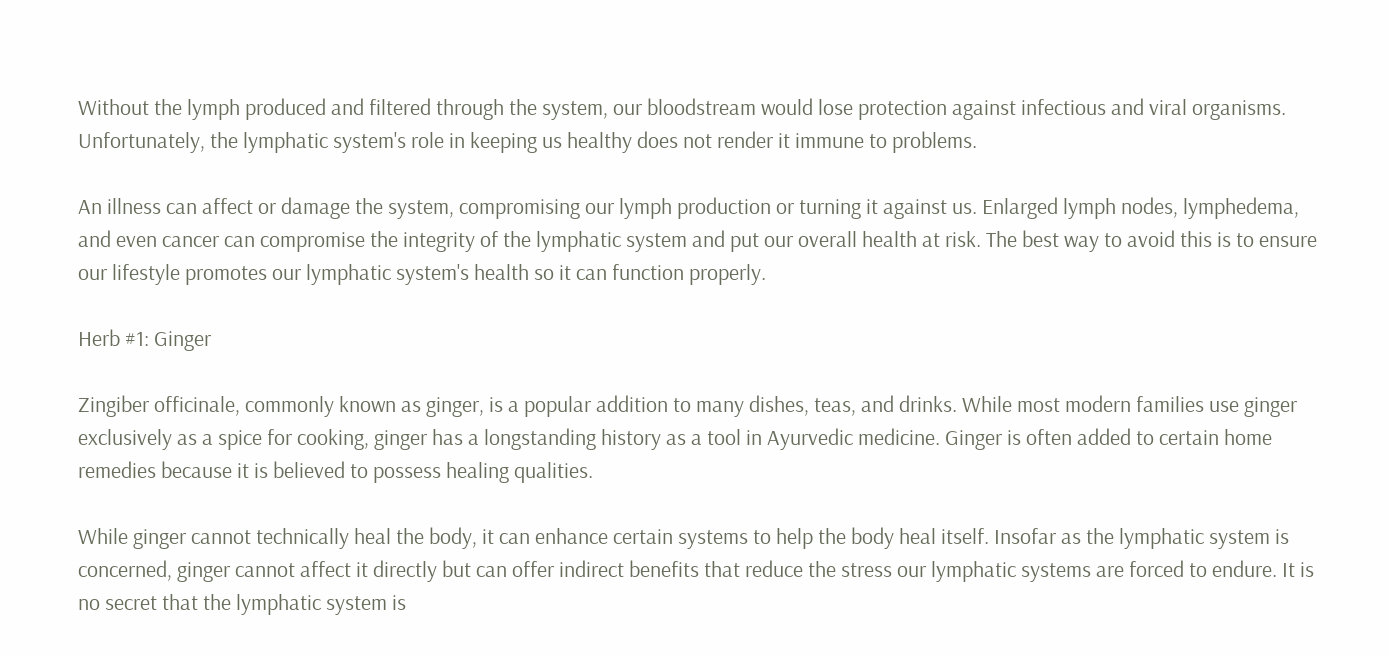Without the lymph produced and filtered through the system, our bloodstream would lose protection against infectious and viral organisms. Unfortunately, the lymphatic system's role in keeping us healthy does not render it immune to problems.

An illness can affect or damage the system, compromising our lymph production or turning it against us. Enlarged lymph nodes, lymphedema, and even cancer can compromise the integrity of the lymphatic system and put our overall health at risk. The best way to avoid this is to ensure our lifestyle promotes our lymphatic system's health so it can function properly.

Herb #1: Ginger

Zingiber officinale, commonly known as ginger, is a popular addition to many dishes, teas, and drinks. While most modern families use ginger exclusively as a spice for cooking, ginger has a longstanding history as a tool in Ayurvedic medicine. Ginger is often added to certain home remedies because it is believed to possess healing qualities.

While ginger cannot technically heal the body, it can enhance certain systems to help the body heal itself. Insofar as the lymphatic system is concerned, ginger cannot affect it directly but can offer indirect benefits that reduce the stress our lymphatic systems are forced to endure. It is no secret that the lymphatic system is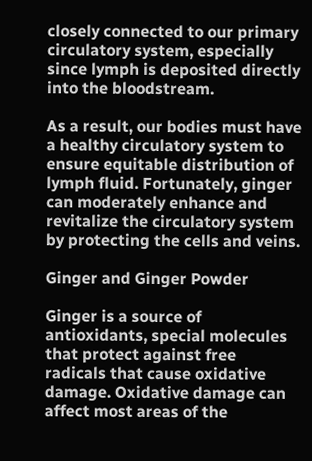closely connected to our primary circulatory system, especially since lymph is deposited directly into the bloodstream.

As a result, our bodies must have a healthy circulatory system to ensure equitable distribution of lymph fluid. Fortunately, ginger can moderately enhance and revitalize the circulatory system by protecting the cells and veins.

Ginger and Ginger Powder

Ginger is a source of antioxidants, special molecules that protect against free radicals that cause oxidative damage. Oxidative damage can affect most areas of the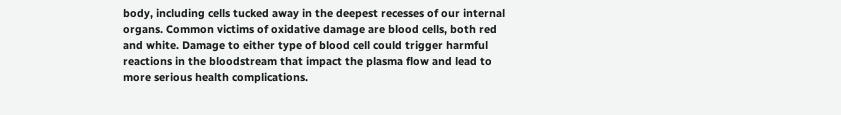body, including cells tucked away in the deepest recesses of our internal organs. Common victims of oxidative damage are blood cells, both red and white. Damage to either type of blood cell could trigger harmful reactions in the bloodstream that impact the plasma flow and lead to more serious health complications.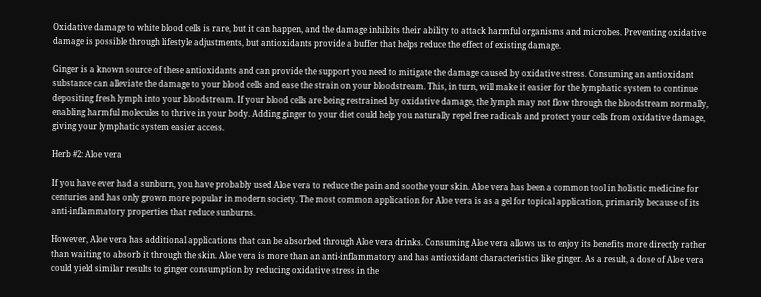Oxidative damage to white blood cells is rare, but it can happen, and the damage inhibits their ability to attack harmful organisms and microbes. Preventing oxidative damage is possible through lifestyle adjustments, but antioxidants provide a buffer that helps reduce the effect of existing damage.

Ginger is a known source of these antioxidants and can provide the support you need to mitigate the damage caused by oxidative stress. Consuming an antioxidant substance can alleviate the damage to your blood cells and ease the strain on your bloodstream. This, in turn, will make it easier for the lymphatic system to continue depositing fresh lymph into your bloodstream. If your blood cells are being restrained by oxidative damage, the lymph may not flow through the bloodstream normally, enabling harmful molecules to thrive in your body. Adding ginger to your diet could help you naturally repel free radicals and protect your cells from oxidative damage, giving your lymphatic system easier access.

Herb #2: Aloe vera

If you have ever had a sunburn, you have probably used Aloe vera to reduce the pain and soothe your skin. Aloe vera has been a common tool in holistic medicine for centuries and has only grown more popular in modern society. The most common application for Aloe vera is as a gel for topical application, primarily because of its anti-inflammatory properties that reduce sunburns.

However, Aloe vera has additional applications that can be absorbed through Aloe vera drinks. Consuming Aloe vera allows us to enjoy its benefits more directly rather than waiting to absorb it through the skin. Aloe vera is more than an anti-inflammatory and has antioxidant characteristics like ginger. As a result, a dose of Aloe vera could yield similar results to ginger consumption by reducing oxidative stress in the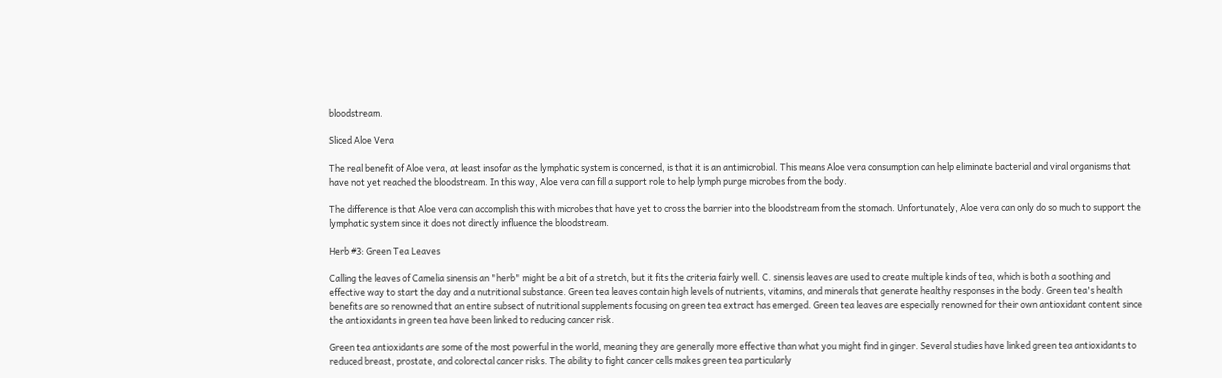bloodstream.

Sliced Aloe Vera

The real benefit of Aloe vera, at least insofar as the lymphatic system is concerned, is that it is an antimicrobial. This means Aloe vera consumption can help eliminate bacterial and viral organisms that have not yet reached the bloodstream. In this way, Aloe vera can fill a support role to help lymph purge microbes from the body.

The difference is that Aloe vera can accomplish this with microbes that have yet to cross the barrier into the bloodstream from the stomach. Unfortunately, Aloe vera can only do so much to support the lymphatic system since it does not directly influence the bloodstream.

Herb #3: Green Tea Leaves

Calling the leaves of Camelia sinensis an "herb" might be a bit of a stretch, but it fits the criteria fairly well. C. sinensis leaves are used to create multiple kinds of tea, which is both a soothing and effective way to start the day and a nutritional substance. Green tea leaves contain high levels of nutrients, vitamins, and minerals that generate healthy responses in the body. Green tea's health benefits are so renowned that an entire subsect of nutritional supplements focusing on green tea extract has emerged. Green tea leaves are especially renowned for their own antioxidant content since the antioxidants in green tea have been linked to reducing cancer risk.

Green tea antioxidants are some of the most powerful in the world, meaning they are generally more effective than what you might find in ginger. Several studies have linked green tea antioxidants to reduced breast, prostate, and colorectal cancer risks. The ability to fight cancer cells makes green tea particularly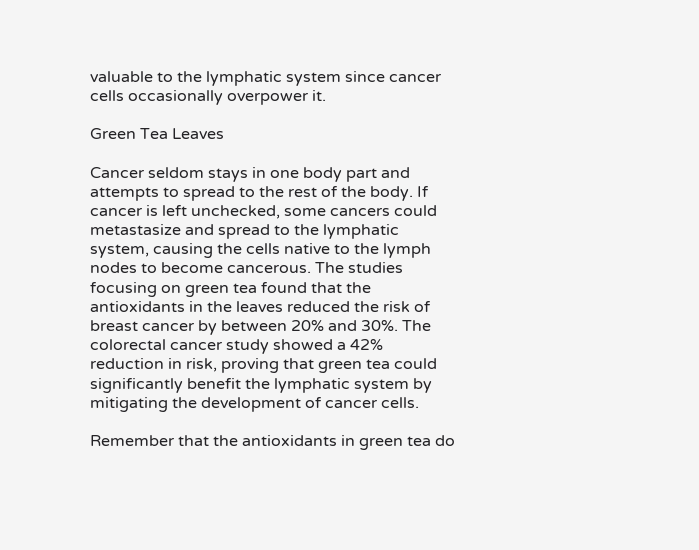valuable to the lymphatic system since cancer cells occasionally overpower it.

Green Tea Leaves

Cancer seldom stays in one body part and attempts to spread to the rest of the body. If cancer is left unchecked, some cancers could metastasize and spread to the lymphatic system, causing the cells native to the lymph nodes to become cancerous. The studies focusing on green tea found that the antioxidants in the leaves reduced the risk of breast cancer by between 20% and 30%. The colorectal cancer study showed a 42% reduction in risk, proving that green tea could significantly benefit the lymphatic system by mitigating the development of cancer cells.

Remember that the antioxidants in green tea do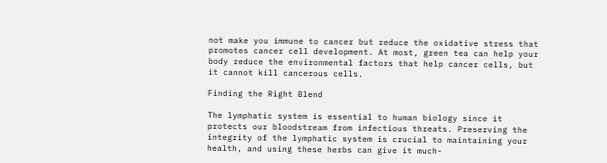not make you immune to cancer but reduce the oxidative stress that promotes cancer cell development. At most, green tea can help your body reduce the environmental factors that help cancer cells, but it cannot kill cancerous cells.

Finding the Right Blend

The lymphatic system is essential to human biology since it protects our bloodstream from infectious threats. Preserving the integrity of the lymphatic system is crucial to maintaining your health, and using these herbs can give it much-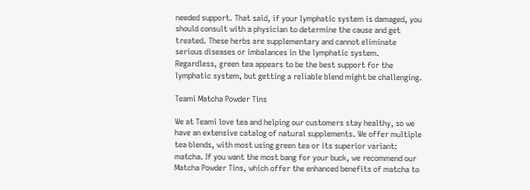needed support. That said, if your lymphatic system is damaged, you should consult with a physician to determine the cause and get treated. These herbs are supplementary and cannot eliminate serious diseases or imbalances in the lymphatic system. Regardless, green tea appears to be the best support for the lymphatic system, but getting a reliable blend might be challenging.

Teami Matcha Powder Tins

We at Teami love tea and helping our customers stay healthy, so we have an extensive catalog of natural supplements. We offer multiple tea blends, with most using green tea or its superior variant: matcha. If you want the most bang for your buck, we recommend our Matcha Powder Tins, which offer the enhanced benefits of matcha to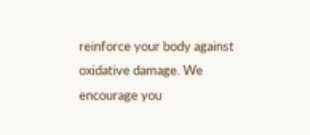reinforce your body against oxidative damage. We encourage you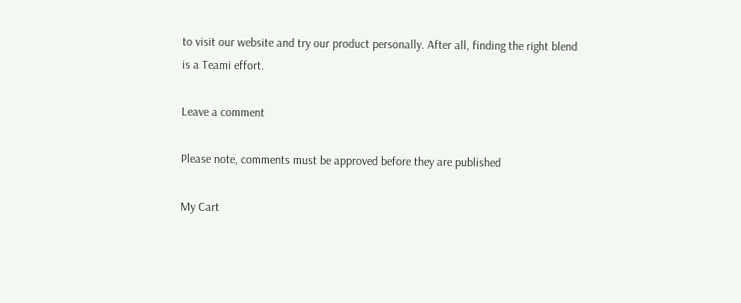to visit our website and try our product personally. After all, finding the right blend is a Teami effort.

Leave a comment

Please note, comments must be approved before they are published

My Cart